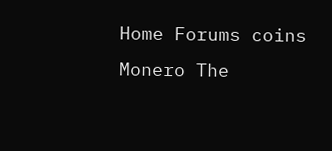Home Forums coins Monero The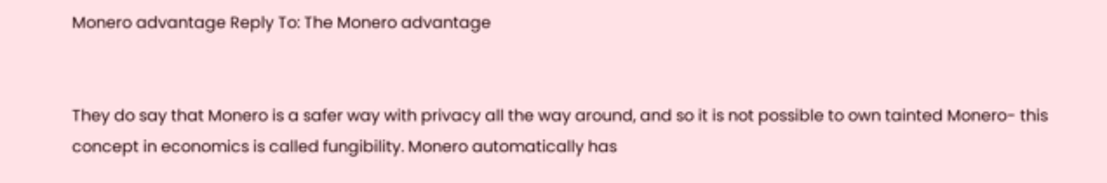Monero advantage Reply To: The Monero advantage


They do say that Monero is a safer way with privacy all the way around, and so it is not possible to own tainted Monero- this concept in economics is called fungibility. Monero automatically has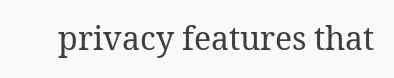privacy features that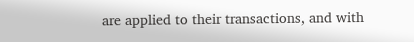are applied to their transactions, and with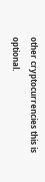other cryptocurrencies this is optional.